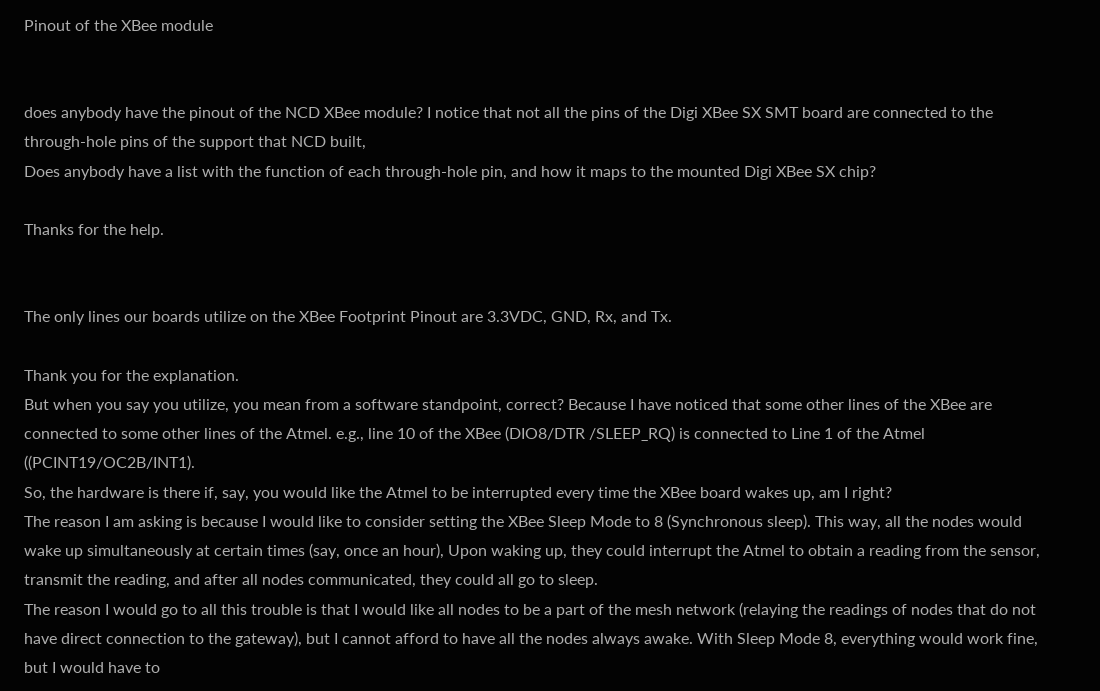Pinout of the XBee module


does anybody have the pinout of the NCD XBee module? I notice that not all the pins of the Digi XBee SX SMT board are connected to the through-hole pins of the support that NCD built,
Does anybody have a list with the function of each through-hole pin, and how it maps to the mounted Digi XBee SX chip?

Thanks for the help.


The only lines our boards utilize on the XBee Footprint Pinout are 3.3VDC, GND, Rx, and Tx.

Thank you for the explanation.
But when you say you utilize, you mean from a software standpoint, correct? Because I have noticed that some other lines of the XBee are connected to some other lines of the Atmel. e.g., line 10 of the XBee (DIO8/DTR /SLEEP_RQ) is connected to Line 1 of the Atmel ((PCINT19/OC2B/INT1).
So, the hardware is there if, say, you would like the Atmel to be interrupted every time the XBee board wakes up, am I right?
The reason I am asking is because I would like to consider setting the XBee Sleep Mode to 8 (Synchronous sleep). This way, all the nodes would wake up simultaneously at certain times (say, once an hour), Upon waking up, they could interrupt the Atmel to obtain a reading from the sensor, transmit the reading, and after all nodes communicated, they could all go to sleep.
The reason I would go to all this trouble is that I would like all nodes to be a part of the mesh network (relaying the readings of nodes that do not have direct connection to the gateway), but I cannot afford to have all the nodes always awake. With Sleep Mode 8, everything would work fine, but I would have to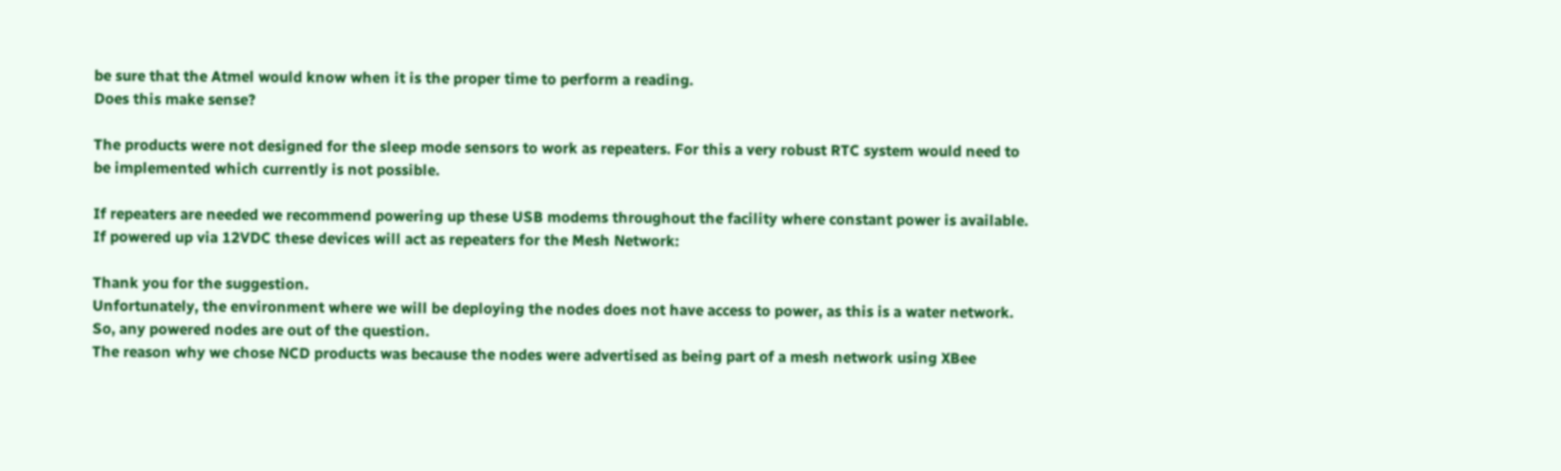be sure that the Atmel would know when it is the proper time to perform a reading.
Does this make sense?

The products were not designed for the sleep mode sensors to work as repeaters. For this a very robust RTC system would need to be implemented which currently is not possible.

If repeaters are needed we recommend powering up these USB modems throughout the facility where constant power is available. If powered up via 12VDC these devices will act as repeaters for the Mesh Network:

Thank you for the suggestion.
Unfortunately, the environment where we will be deploying the nodes does not have access to power, as this is a water network. So, any powered nodes are out of the question.
The reason why we chose NCD products was because the nodes were advertised as being part of a mesh network using XBee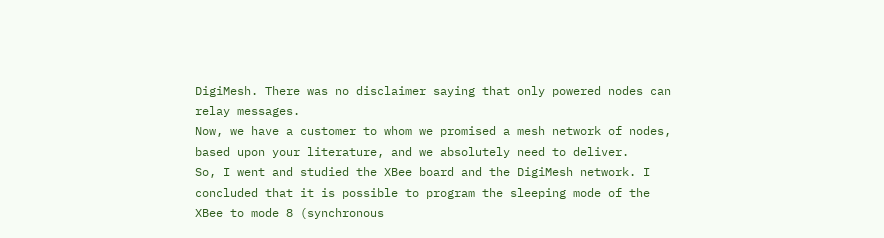DigiMesh. There was no disclaimer saying that only powered nodes can relay messages.
Now, we have a customer to whom we promised a mesh network of nodes, based upon your literature, and we absolutely need to deliver.
So, I went and studied the XBee board and the DigiMesh network. I concluded that it is possible to program the sleeping mode of the XBee to mode 8 (synchronous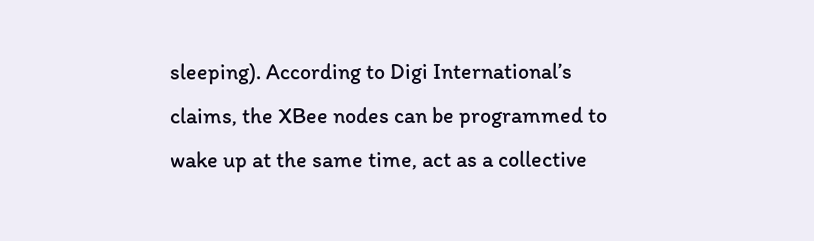sleeping). According to Digi International’s claims, the XBee nodes can be programmed to wake up at the same time, act as a collective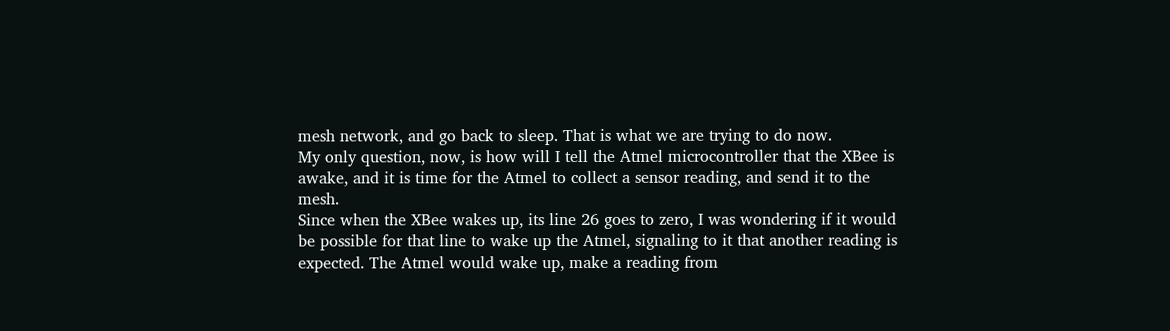mesh network, and go back to sleep. That is what we are trying to do now.
My only question, now, is how will I tell the Atmel microcontroller that the XBee is awake, and it is time for the Atmel to collect a sensor reading, and send it to the mesh.
Since when the XBee wakes up, its line 26 goes to zero, I was wondering if it would be possible for that line to wake up the Atmel, signaling to it that another reading is expected. The Atmel would wake up, make a reading from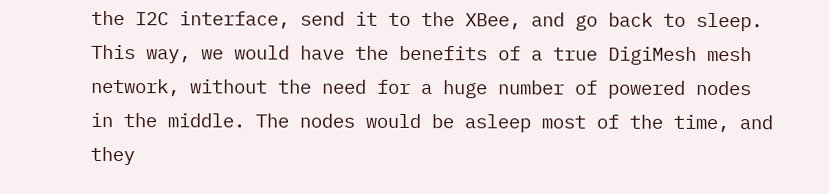the I2C interface, send it to the XBee, and go back to sleep.
This way, we would have the benefits of a true DigiMesh mesh network, without the need for a huge number of powered nodes in the middle. The nodes would be asleep most of the time, and they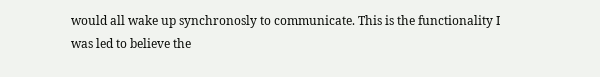would all wake up synchronosly to communicate. This is the functionality I was led to believe the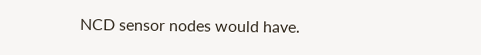NCD sensor nodes would have.